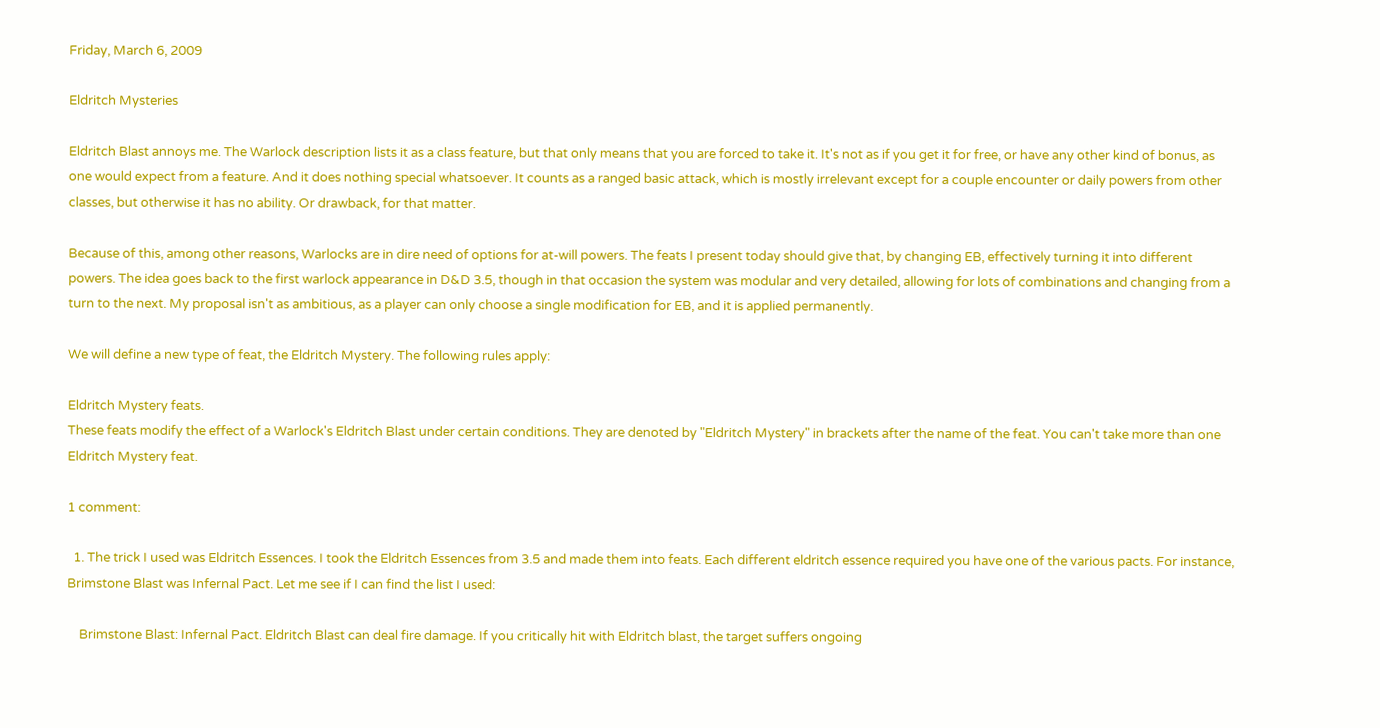Friday, March 6, 2009

Eldritch Mysteries

Eldritch Blast annoys me. The Warlock description lists it as a class feature, but that only means that you are forced to take it. It's not as if you get it for free, or have any other kind of bonus, as one would expect from a feature. And it does nothing special whatsoever. It counts as a ranged basic attack, which is mostly irrelevant except for a couple encounter or daily powers from other classes, but otherwise it has no ability. Or drawback, for that matter.

Because of this, among other reasons, Warlocks are in dire need of options for at-will powers. The feats I present today should give that, by changing EB, effectively turning it into different powers. The idea goes back to the first warlock appearance in D&D 3.5, though in that occasion the system was modular and very detailed, allowing for lots of combinations and changing from a turn to the next. My proposal isn't as ambitious, as a player can only choose a single modification for EB, and it is applied permanently.

We will define a new type of feat, the Eldritch Mystery. The following rules apply:

Eldritch Mystery feats.
These feats modify the effect of a Warlock's Eldritch Blast under certain conditions. They are denoted by "Eldritch Mystery" in brackets after the name of the feat. You can't take more than one Eldritch Mystery feat.

1 comment:

  1. The trick I used was Eldritch Essences. I took the Eldritch Essences from 3.5 and made them into feats. Each different eldritch essence required you have one of the various pacts. For instance, Brimstone Blast was Infernal Pact. Let me see if I can find the list I used:

    Brimstone Blast: Infernal Pact. Eldritch Blast can deal fire damage. If you critically hit with Eldritch blast, the target suffers ongoing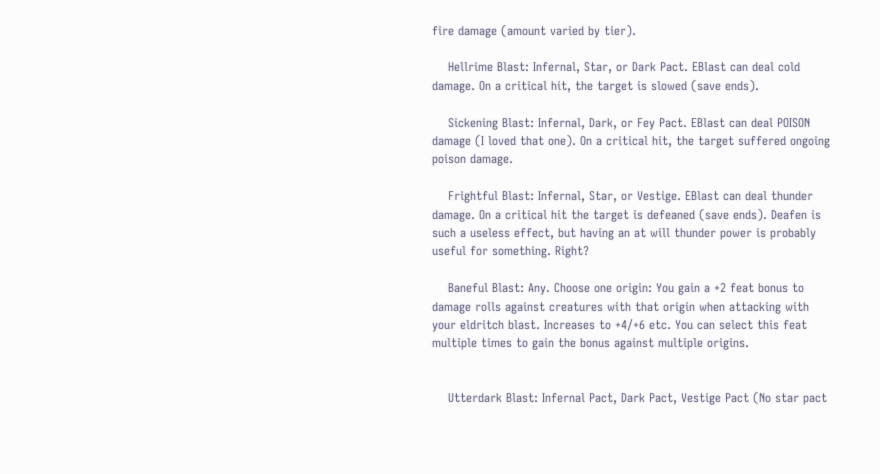fire damage (amount varied by tier).

    Hellrime Blast: Infernal, Star, or Dark Pact. EBlast can deal cold damage. On a critical hit, the target is slowed (save ends).

    Sickening Blast: Infernal, Dark, or Fey Pact. EBlast can deal POISON damage (I loved that one). On a critical hit, the target suffered ongoing poison damage.

    Frightful Blast: Infernal, Star, or Vestige. EBlast can deal thunder damage. On a critical hit the target is defeaned (save ends). Deafen is such a useless effect, but having an at will thunder power is probably useful for something. Right?

    Baneful Blast: Any. Choose one origin: You gain a +2 feat bonus to damage rolls against creatures with that origin when attacking with your eldritch blast. Increases to +4/+6 etc. You can select this feat multiple times to gain the bonus against multiple origins.


    Utterdark Blast: Infernal Pact, Dark Pact, Vestige Pact (No star pact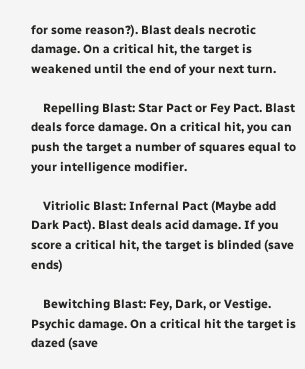for some reason?). Blast deals necrotic damage. On a critical hit, the target is weakened until the end of your next turn.

    Repelling Blast: Star Pact or Fey Pact. Blast deals force damage. On a critical hit, you can push the target a number of squares equal to your intelligence modifier.

    Vitriolic Blast: Infernal Pact (Maybe add Dark Pact). Blast deals acid damage. If you score a critical hit, the target is blinded (save ends)

    Bewitching Blast: Fey, Dark, or Vestige. Psychic damage. On a critical hit the target is dazed (save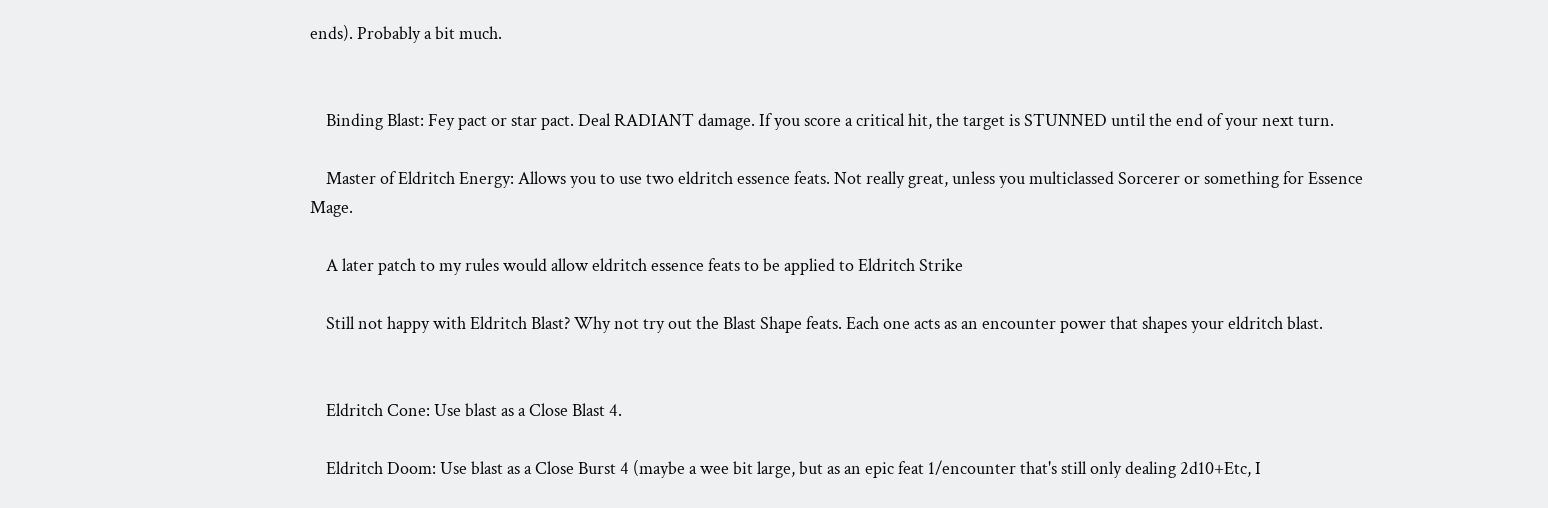ends). Probably a bit much.


    Binding Blast: Fey pact or star pact. Deal RADIANT damage. If you score a critical hit, the target is STUNNED until the end of your next turn.

    Master of Eldritch Energy: Allows you to use two eldritch essence feats. Not really great, unless you multiclassed Sorcerer or something for Essence Mage.

    A later patch to my rules would allow eldritch essence feats to be applied to Eldritch Strike

    Still not happy with Eldritch Blast? Why not try out the Blast Shape feats. Each one acts as an encounter power that shapes your eldritch blast.


    Eldritch Cone: Use blast as a Close Blast 4.

    Eldritch Doom: Use blast as a Close Burst 4 (maybe a wee bit large, but as an epic feat 1/encounter that's still only dealing 2d10+Etc, I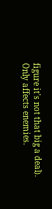figure it's not that big a deal). Only affects enemies.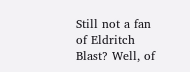Still not a fan of Eldritch Blast? Well, of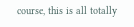course, this is all totally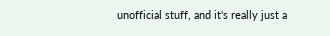unofficial stuff, and it's really just a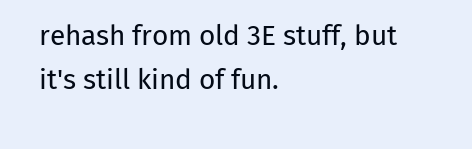rehash from old 3E stuff, but it's still kind of fun.